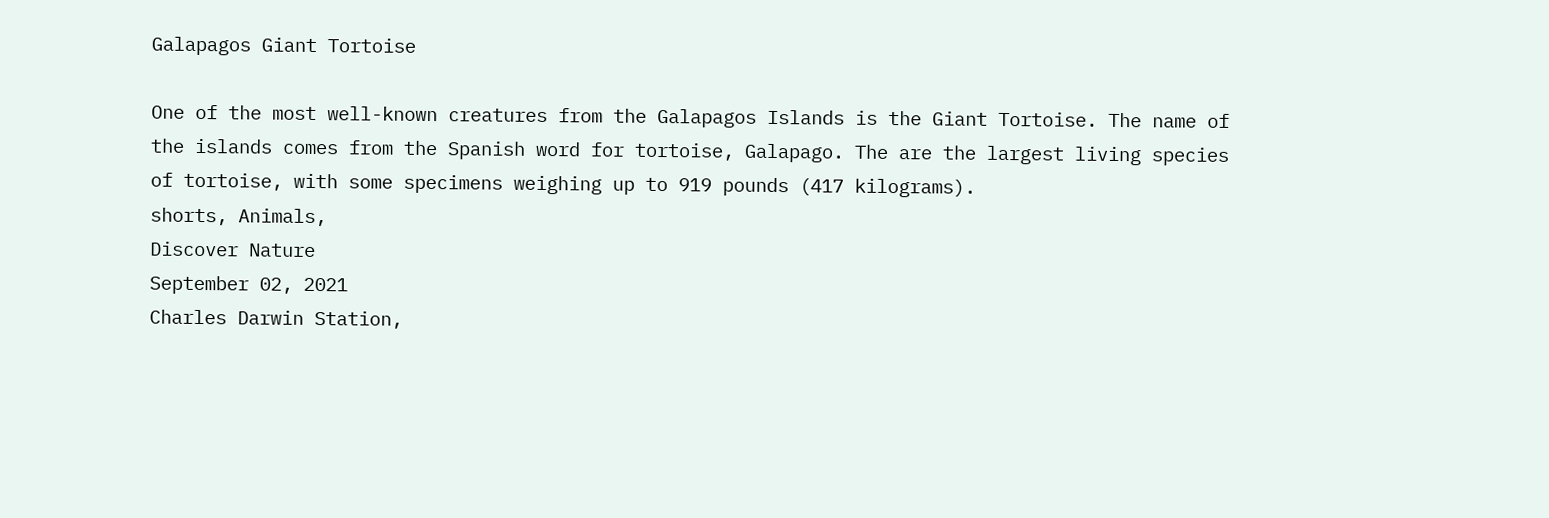Galapagos Giant Tortoise

One of the most well-known creatures from the Galapagos Islands is the Giant Tortoise. The name of the islands comes from the Spanish word for tortoise, Galapago. The are the largest living species of tortoise, with some specimens weighing up to 919 pounds (417 kilograms).
shorts, Animals,
Discover Nature
September 02, 2021
Charles Darwin Station,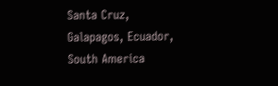Santa Cruz,
Galapagos, Ecuador, South America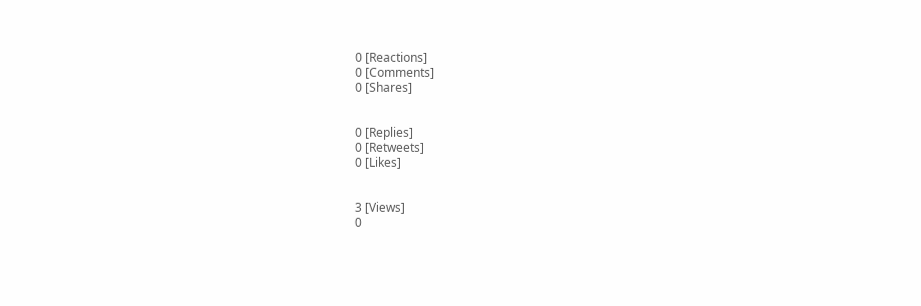0 [Reactions]
0 [Comments]
0 [Shares]


0 [Replies]
0 [Retweets]
0 [Likes]


3 [Views]
0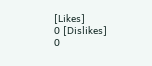[Likes]
0 [Dislikes]
0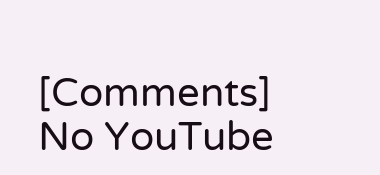[Comments]
No YouTube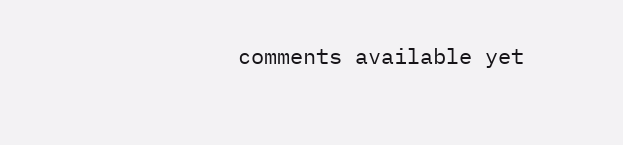comments available yet